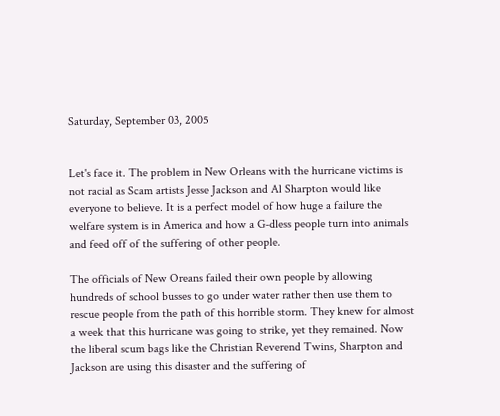Saturday, September 03, 2005


Let's face it. The problem in New Orleans with the hurricane victims is not racial as Scam artists Jesse Jackson and Al Sharpton would like everyone to believe. It is a perfect model of how huge a failure the welfare system is in America and how a G-dless people turn into animals and feed off of the suffering of other people.

The officials of New Oreans failed their own people by allowing hundreds of school busses to go under water rather then use them to rescue people from the path of this horrible storm. They knew for almost a week that this hurricane was going to strike, yet they remained. Now the liberal scum bags like the Christian Reverend Twins, Sharpton and Jackson are using this disaster and the suffering of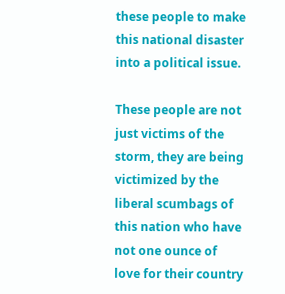these people to make this national disaster into a political issue.

These people are not just victims of the storm, they are being victimized by the liberal scumbags of this nation who have not one ounce of love for their country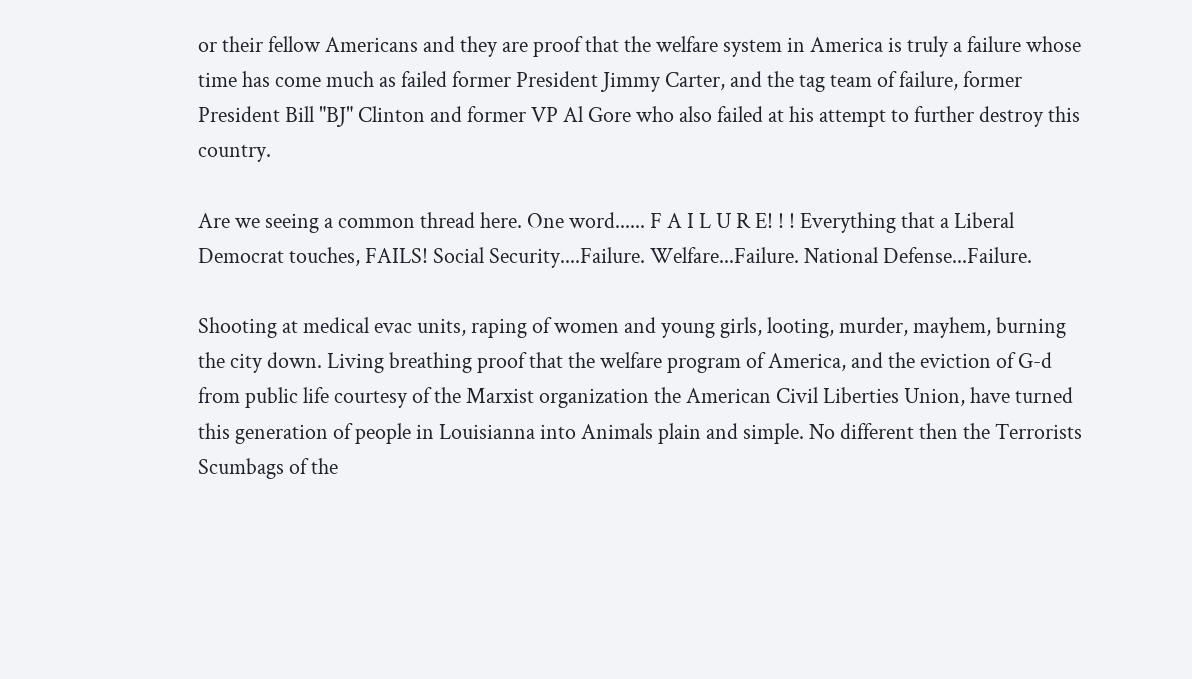or their fellow Americans and they are proof that the welfare system in America is truly a failure whose time has come much as failed former President Jimmy Carter, and the tag team of failure, former President Bill "BJ" Clinton and former VP Al Gore who also failed at his attempt to further destroy this country.

Are we seeing a common thread here. One word...... F A I L U R E! ! ! Everything that a Liberal Democrat touches, FAILS! Social Security....Failure. Welfare...Failure. National Defense...Failure.

Shooting at medical evac units, raping of women and young girls, looting, murder, mayhem, burning the city down. Living breathing proof that the welfare program of America, and the eviction of G-d from public life courtesy of the Marxist organization the American Civil Liberties Union, have turned this generation of people in Louisianna into Animals plain and simple. No different then the Terrorists Scumbags of the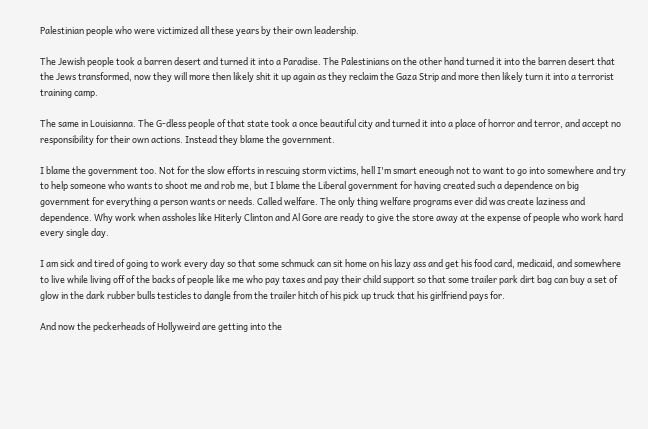Palestinian people who were victimized all these years by their own leadership.

The Jewish people took a barren desert and turned it into a Paradise. The Palestinians on the other hand turned it into the barren desert that the Jews transformed, now they will more then likely shit it up again as they reclaim the Gaza Strip and more then likely turn it into a terrorist training camp.

The same in Louisianna. The G-dless people of that state took a once beautiful city and turned it into a place of horror and terror, and accept no responsibility for their own actions. Instead they blame the government.

I blame the government too. Not for the slow efforts in rescuing storm victims, hell I'm smart eneough not to want to go into somewhere and try to help someone who wants to shoot me and rob me, but I blame the Liberal government for having created such a dependence on big government for everything a person wants or needs. Called welfare. The only thing welfare programs ever did was create laziness and dependence. Why work when assholes like Hiterly Clinton and Al Gore are ready to give the store away at the expense of people who work hard every single day.

I am sick and tired of going to work every day so that some schmuck can sit home on his lazy ass and get his food card, medicaid, and somewhere to live while living off of the backs of people like me who pay taxes and pay their child support so that some trailer park dirt bag can buy a set of glow in the dark rubber bulls testicles to dangle from the trailer hitch of his pick up truck that his girlfriend pays for.

And now the peckerheads of Hollyweird are getting into the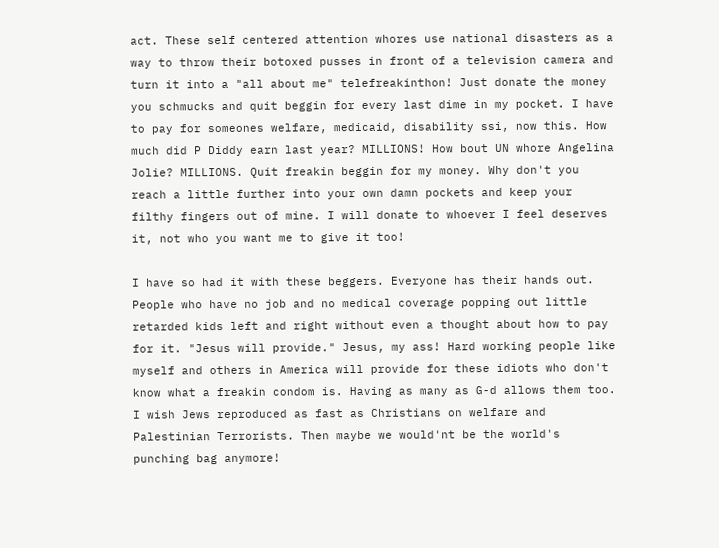act. These self centered attention whores use national disasters as a way to throw their botoxed pusses in front of a television camera and turn it into a "all about me" telefreakinthon! Just donate the money you schmucks and quit beggin for every last dime in my pocket. I have to pay for someones welfare, medicaid, disability ssi, now this. How much did P Diddy earn last year? MILLIONS! How bout UN whore Angelina Jolie? MILLIONS. Quit freakin beggin for my money. Why don't you reach a little further into your own damn pockets and keep your filthy fingers out of mine. I will donate to whoever I feel deserves it, not who you want me to give it too!

I have so had it with these beggers. Everyone has their hands out. People who have no job and no medical coverage popping out little retarded kids left and right without even a thought about how to pay for it. "Jesus will provide." Jesus, my ass! Hard working people like myself and others in America will provide for these idiots who don't know what a freakin condom is. Having as many as G-d allows them too. I wish Jews reproduced as fast as Christians on welfare and Palestinian Terrorists. Then maybe we would'nt be the world's punching bag anymore!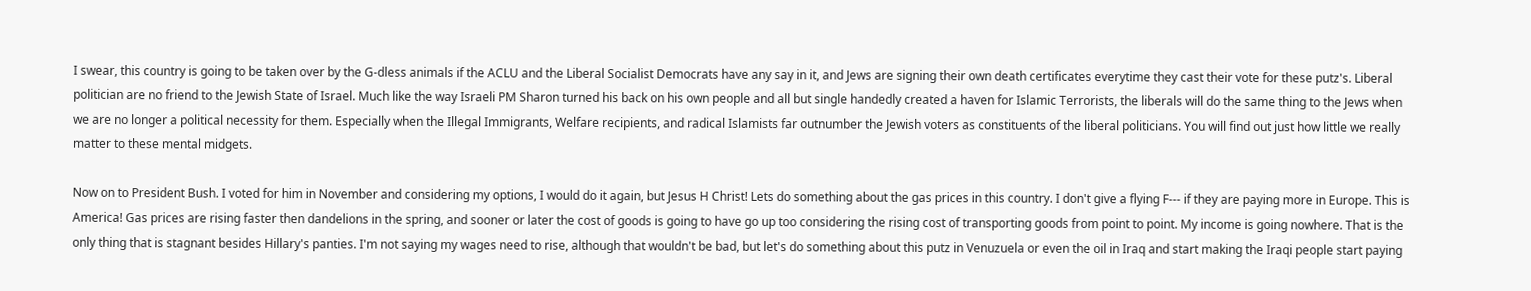I swear, this country is going to be taken over by the G-dless animals if the ACLU and the Liberal Socialist Democrats have any say in it, and Jews are signing their own death certificates everytime they cast their vote for these putz's. Liberal politician are no friend to the Jewish State of Israel. Much like the way Israeli PM Sharon turned his back on his own people and all but single handedly created a haven for Islamic Terrorists, the liberals will do the same thing to the Jews when we are no longer a political necessity for them. Especially when the Illegal Immigrants, Welfare recipients, and radical Islamists far outnumber the Jewish voters as constituents of the liberal politicians. You will find out just how little we really matter to these mental midgets.

Now on to President Bush. I voted for him in November and considering my options, I would do it again, but Jesus H Christ! Lets do something about the gas prices in this country. I don't give a flying F--- if they are paying more in Europe. This is America! Gas prices are rising faster then dandelions in the spring, and sooner or later the cost of goods is going to have go up too considering the rising cost of transporting goods from point to point. My income is going nowhere. That is the only thing that is stagnant besides Hillary's panties. I'm not saying my wages need to rise, although that wouldn't be bad, but let's do something about this putz in Venuzuela or even the oil in Iraq and start making the Iraqi people start paying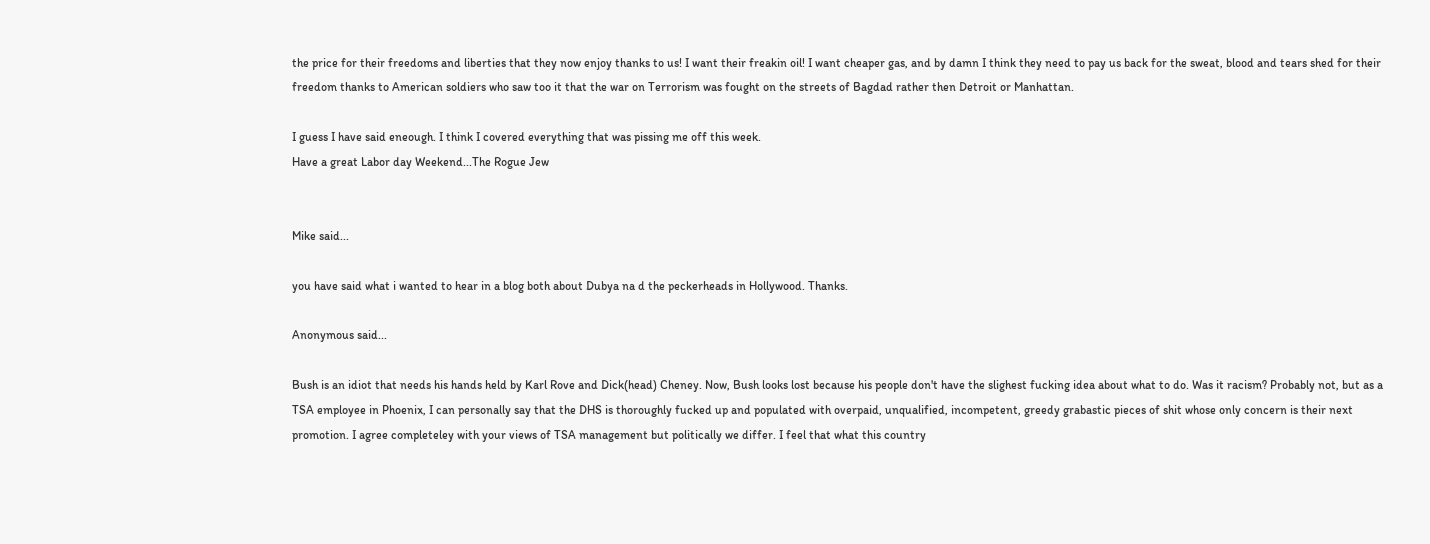the price for their freedoms and liberties that they now enjoy thanks to us! I want their freakin oil! I want cheaper gas, and by damn I think they need to pay us back for the sweat, blood and tears shed for their freedom thanks to American soldiers who saw too it that the war on Terrorism was fought on the streets of Bagdad rather then Detroit or Manhattan.

I guess I have said eneough. I think I covered everything that was pissing me off this week.
Have a great Labor day Weekend...The Rogue Jew


Mike said...

you have said what i wanted to hear in a blog both about Dubya na d the peckerheads in Hollywood. Thanks.

Anonymous said...

Bush is an idiot that needs his hands held by Karl Rove and Dick(head) Cheney. Now, Bush looks lost because his people don't have the slighest fucking idea about what to do. Was it racism? Probably not, but as a TSA employee in Phoenix, I can personally say that the DHS is thoroughly fucked up and populated with overpaid, unqualified, incompetent, greedy grabastic pieces of shit whose only concern is their next promotion. I agree completeley with your views of TSA management but politically we differ. I feel that what this country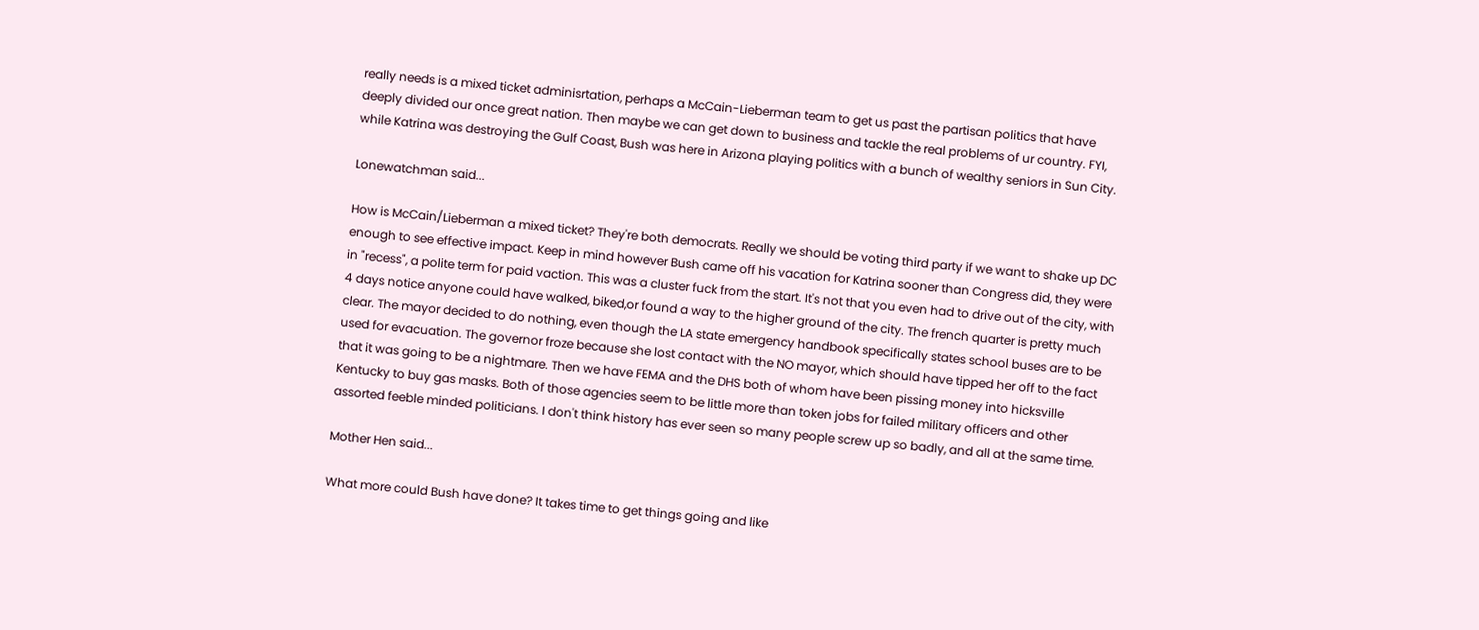really needs is a mixed ticket adminisrtation, perhaps a McCain-Lieberman team to get us past the partisan politics that have deeply divided our once great nation. Then maybe we can get down to business and tackle the real problems of ur country. FYI, while Katrina was destroying the Gulf Coast, Bush was here in Arizona playing politics with a bunch of wealthy seniors in Sun City.

Lonewatchman said...

How is McCain/Lieberman a mixed ticket? They're both democrats. Really we should be voting third party if we want to shake up DC enough to see effective impact. Keep in mind however Bush came off his vacation for Katrina sooner than Congress did, they were in "recess", a polite term for paid vaction. This was a cluster fuck from the start. It's not that you even had to drive out of the city, with 4 days notice anyone could have walked, biked,or found a way to the higher ground of the city. The french quarter is pretty much clear. The mayor decided to do nothing, even though the LA state emergency handbook specifically states school buses are to be used for evacuation. The governor froze because she lost contact with the NO mayor, which should have tipped her off to the fact that it was going to be a nightmare. Then we have FEMA and the DHS both of whom have been pissing money into hicksville Kentucky to buy gas masks. Both of those agencies seem to be little more than token jobs for failed military officers and other assorted feeble minded politicians. I don't think history has ever seen so many people screw up so badly, and all at the same time.

Mother Hen said...

What more could Bush have done? It takes time to get things going and like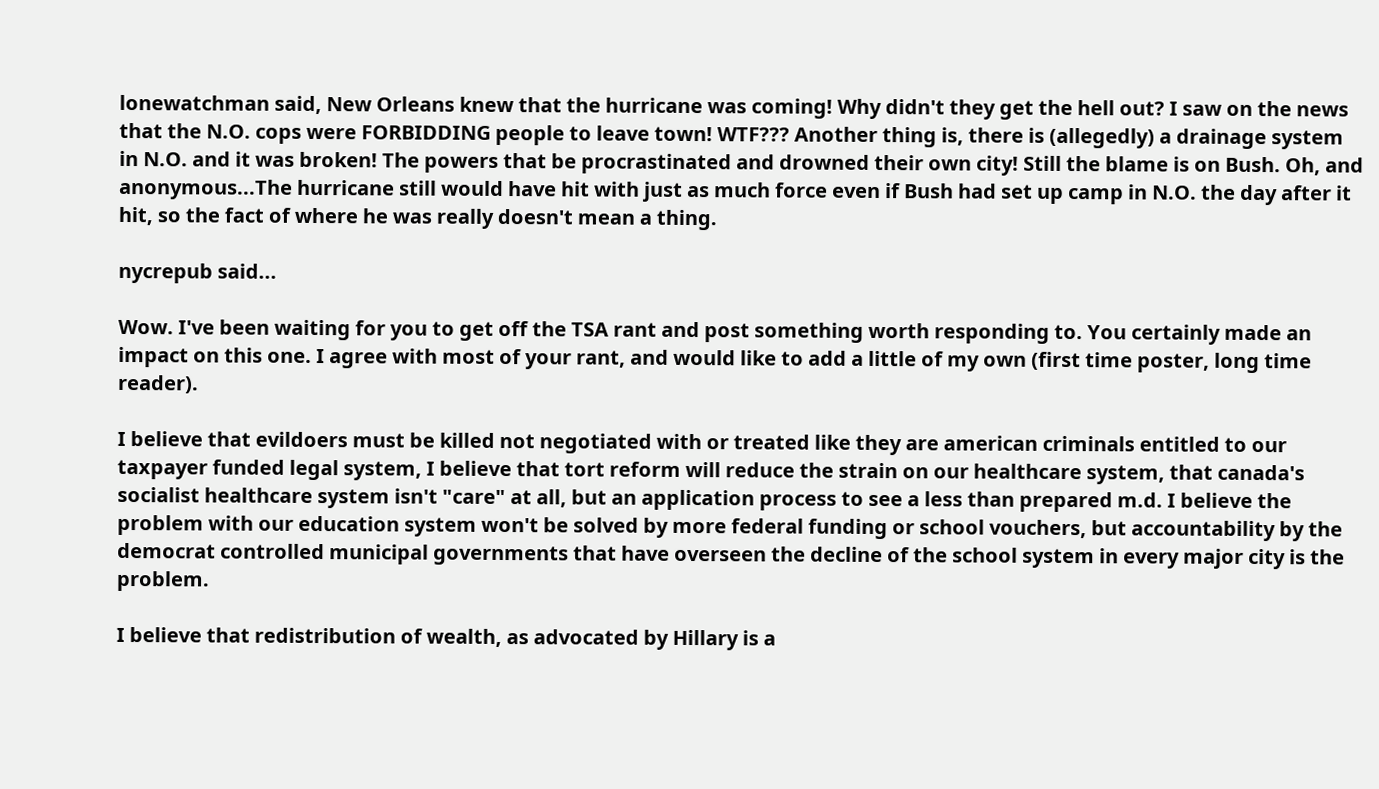lonewatchman said, New Orleans knew that the hurricane was coming! Why didn't they get the hell out? I saw on the news that the N.O. cops were FORBIDDING people to leave town! WTF??? Another thing is, there is (allegedly) a drainage system in N.O. and it was broken! The powers that be procrastinated and drowned their own city! Still the blame is on Bush. Oh, and anonymous...The hurricane still would have hit with just as much force even if Bush had set up camp in N.O. the day after it hit, so the fact of where he was really doesn't mean a thing.

nycrepub said...

Wow. I've been waiting for you to get off the TSA rant and post something worth responding to. You certainly made an impact on this one. I agree with most of your rant, and would like to add a little of my own (first time poster, long time reader).

I believe that evildoers must be killed not negotiated with or treated like they are american criminals entitled to our taxpayer funded legal system, I believe that tort reform will reduce the strain on our healthcare system, that canada's socialist healthcare system isn't "care" at all, but an application process to see a less than prepared m.d. I believe the problem with our education system won't be solved by more federal funding or school vouchers, but accountability by the democrat controlled municipal governments that have overseen the decline of the school system in every major city is the problem.

I believe that redistribution of wealth, as advocated by Hillary is a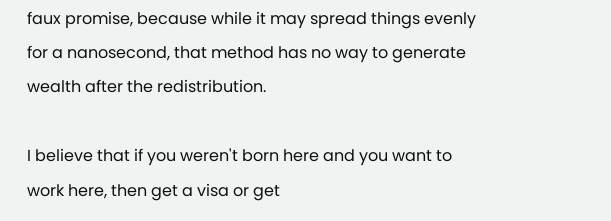faux promise, because while it may spread things evenly for a nanosecond, that method has no way to generate wealth after the redistribution.

I believe that if you weren't born here and you want to work here, then get a visa or get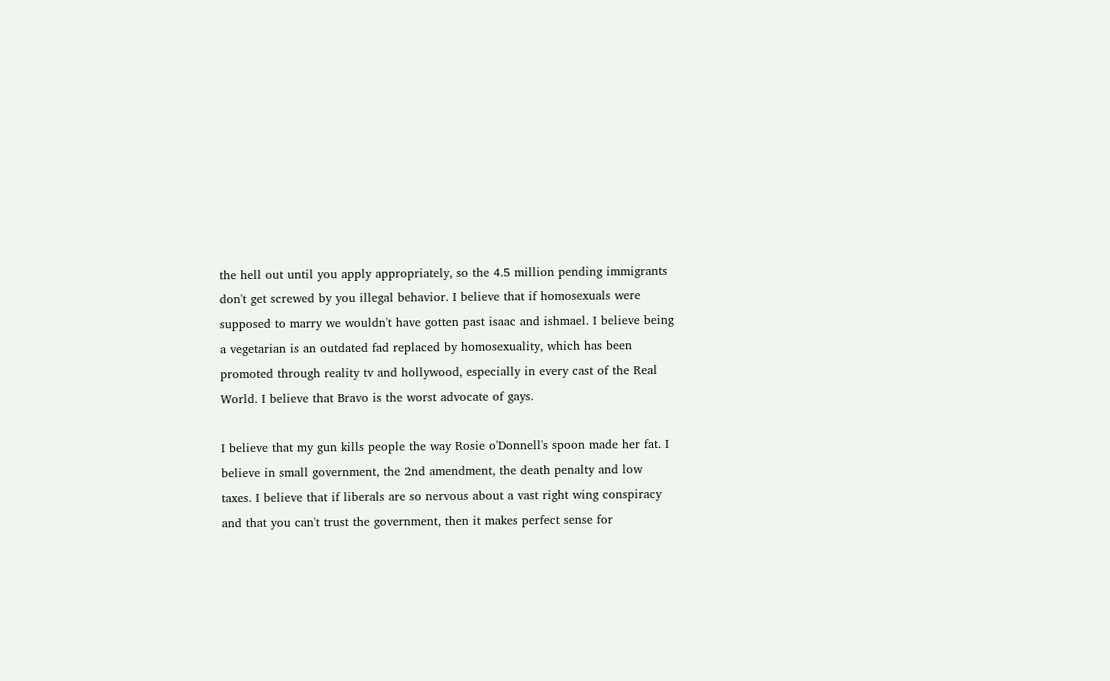the hell out until you apply appropriately, so the 4.5 million pending immigrants don't get screwed by you illegal behavior. I believe that if homosexuals were supposed to marry we wouldn't have gotten past isaac and ishmael. I believe being a vegetarian is an outdated fad replaced by homosexuality, which has been promoted through reality tv and hollywood, especially in every cast of the Real World. I believe that Bravo is the worst advocate of gays.

I believe that my gun kills people the way Rosie o'Donnell's spoon made her fat. I believe in small government, the 2nd amendment, the death penalty and low taxes. I believe that if liberals are so nervous about a vast right wing conspiracy and that you can't trust the government, then it makes perfect sense for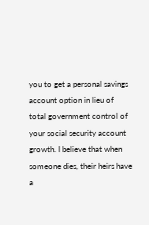you to get a personal savings account option in lieu of total government control of your social security account growth. I believe that when someone dies, their heirs have a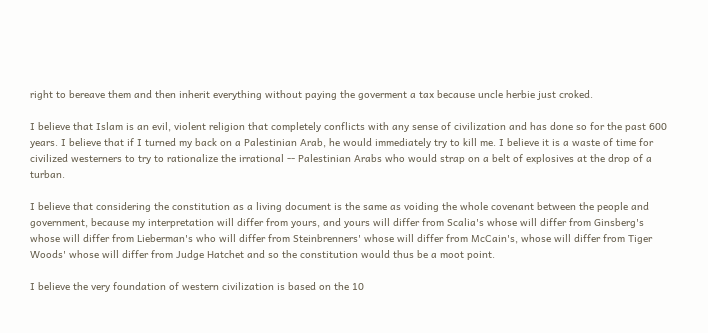right to bereave them and then inherit everything without paying the goverment a tax because uncle herbie just croked.

I believe that Islam is an evil, violent religion that completely conflicts with any sense of civilization and has done so for the past 600 years. I believe that if I turned my back on a Palestinian Arab, he would immediately try to kill me. I believe it is a waste of time for civilized westerners to try to rationalize the irrational -- Palestinian Arabs who would strap on a belt of explosives at the drop of a turban.

I believe that considering the constitution as a living document is the same as voiding the whole covenant between the people and government, because my interpretation will differ from yours, and yours will differ from Scalia's whose will differ from Ginsberg's whose will differ from Lieberman's who will differ from Steinbrenners' whose will differ from McCain's, whose will differ from Tiger Woods' whose will differ from Judge Hatchet and so the constitution would thus be a moot point.

I believe the very foundation of western civilization is based on the 10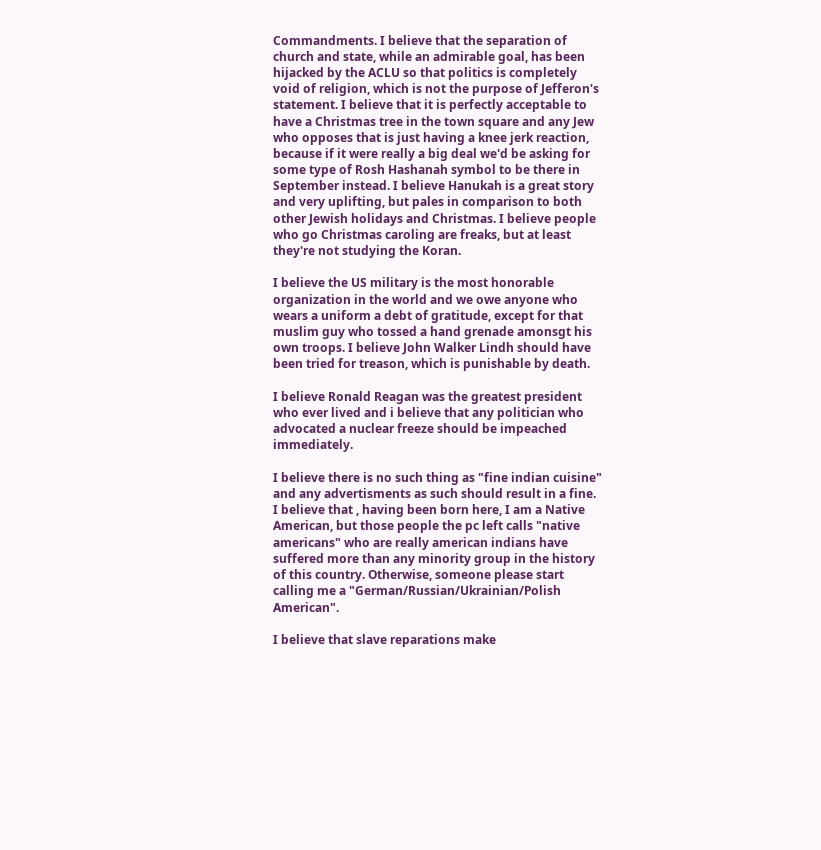Commandments. I believe that the separation of church and state, while an admirable goal, has been hijacked by the ACLU so that politics is completely void of religion, which is not the purpose of Jefferon's statement. I believe that it is perfectly acceptable to have a Christmas tree in the town square and any Jew who opposes that is just having a knee jerk reaction, because if it were really a big deal we'd be asking for some type of Rosh Hashanah symbol to be there in September instead. I believe Hanukah is a great story and very uplifting, but pales in comparison to both other Jewish holidays and Christmas. I believe people who go Christmas caroling are freaks, but at least they're not studying the Koran.

I believe the US military is the most honorable organization in the world and we owe anyone who wears a uniform a debt of gratitude, except for that muslim guy who tossed a hand grenade amonsgt his own troops. I believe John Walker Lindh should have been tried for treason, which is punishable by death.

I believe Ronald Reagan was the greatest president who ever lived and i believe that any politician who advocated a nuclear freeze should be impeached immediately.

I believe there is no such thing as "fine indian cuisine" and any advertisments as such should result in a fine. I believe that , having been born here, I am a Native American, but those people the pc left calls "native americans" who are really american indians have suffered more than any minority group in the history of this country. Otherwise, someone please start calling me a "German/Russian/Ukrainian/Polish American".

I believe that slave reparations make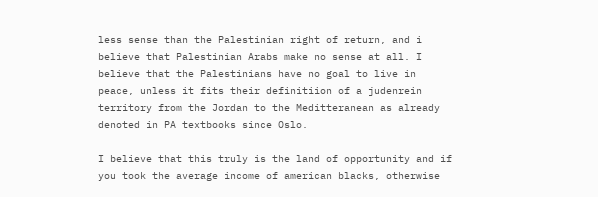less sense than the Palestinian right of return, and i believe that Palestinian Arabs make no sense at all. I believe that the Palestinians have no goal to live in peace, unless it fits their definitiion of a judenrein territory from the Jordan to the Meditteranean as already denoted in PA textbooks since Oslo.

I believe that this truly is the land of opportunity and if you took the average income of american blacks, otherwise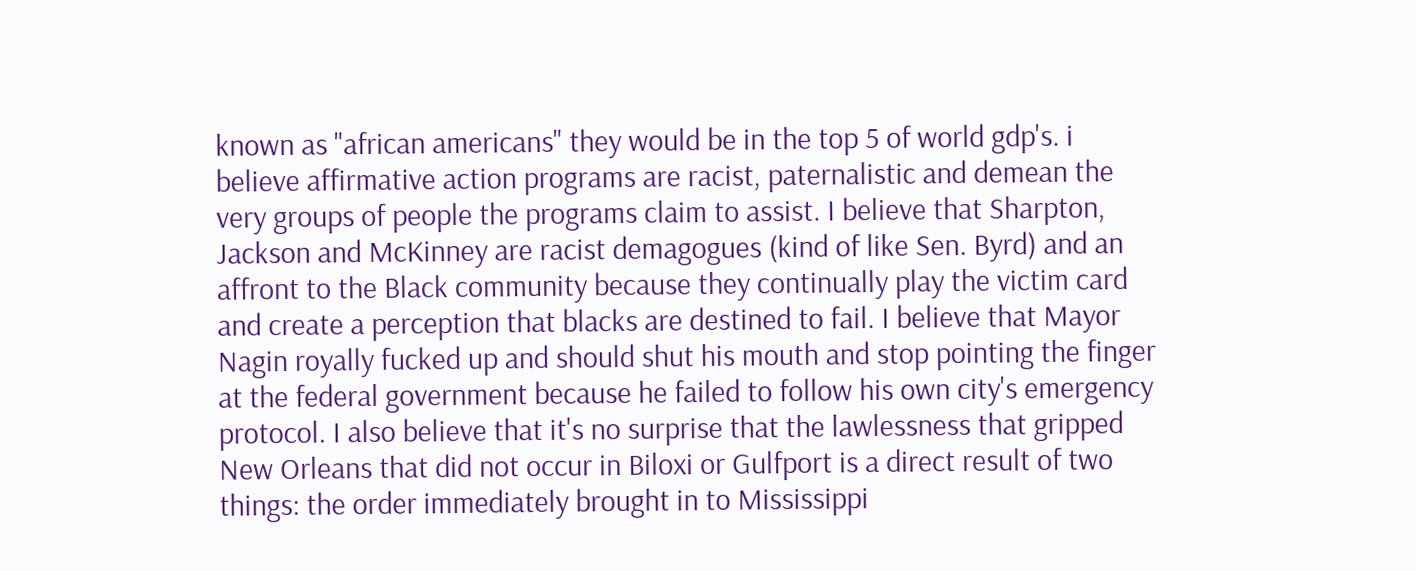known as "african americans" they would be in the top 5 of world gdp's. i believe affirmative action programs are racist, paternalistic and demean the very groups of people the programs claim to assist. I believe that Sharpton, Jackson and McKinney are racist demagogues (kind of like Sen. Byrd) and an affront to the Black community because they continually play the victim card and create a perception that blacks are destined to fail. I believe that Mayor Nagin royally fucked up and should shut his mouth and stop pointing the finger at the federal government because he failed to follow his own city's emergency protocol. I also believe that it's no surprise that the lawlessness that gripped New Orleans that did not occur in Biloxi or Gulfport is a direct result of two things: the order immediately brought in to Mississippi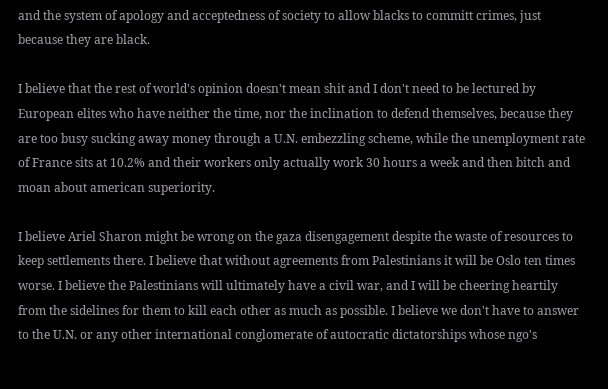and the system of apology and acceptedness of society to allow blacks to committ crimes, just because they are black.

I believe that the rest of world's opinion doesn't mean shit and I don't need to be lectured by European elites who have neither the time, nor the inclination to defend themselves, because they are too busy sucking away money through a U.N. embezzling scheme, while the unemployment rate of France sits at 10.2% and their workers only actually work 30 hours a week and then bitch and moan about american superiority.

I believe Ariel Sharon might be wrong on the gaza disengagement despite the waste of resources to keep settlements there. I believe that without agreements from Palestinians it will be Oslo ten times worse. I believe the Palestinians will ultimately have a civil war, and I will be cheering heartily from the sidelines for them to kill each other as much as possible. I believe we don't have to answer to the U.N. or any other international conglomerate of autocratic dictatorships whose ngo's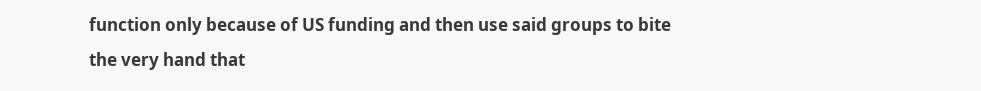function only because of US funding and then use said groups to bite the very hand that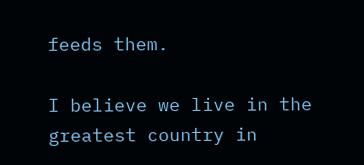feeds them.

I believe we live in the greatest country in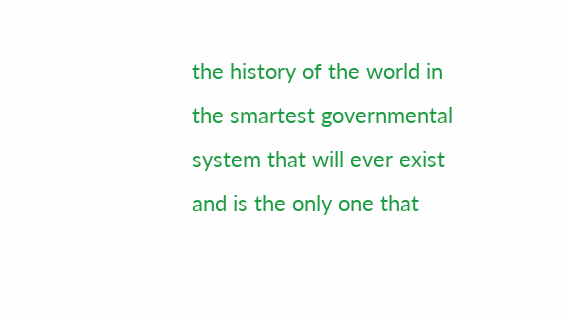the history of the world in the smartest governmental system that will ever exist and is the only one that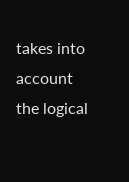takes into account the logical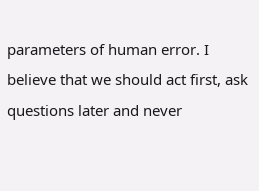parameters of human error. I believe that we should act first, ask questions later and never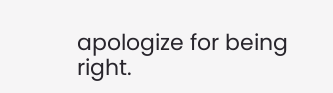apologize for being right.